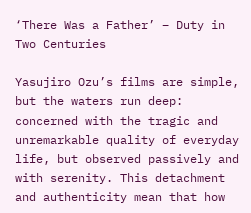‘There Was a Father’ – Duty in Two Centuries

Yasujiro Ozu’s films are simple, but the waters run deep: concerned with the tragic and unremarkable quality of everyday life, but observed passively and with serenity. This detachment and authenticity mean that how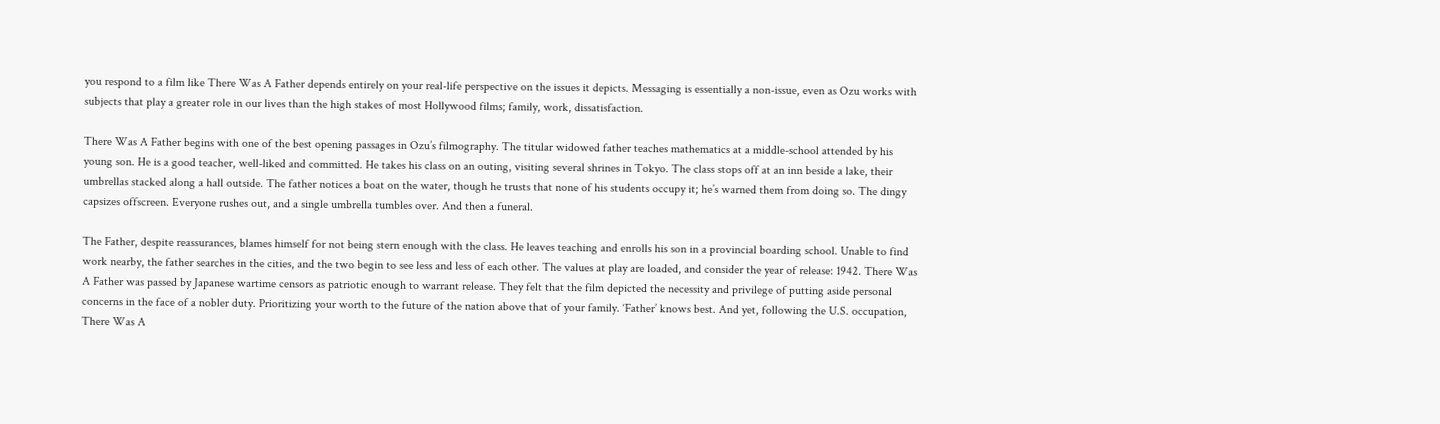you respond to a film like There Was A Father depends entirely on your real-life perspective on the issues it depicts. Messaging is essentially a non-issue, even as Ozu works with subjects that play a greater role in our lives than the high stakes of most Hollywood films; family, work, dissatisfaction.

There Was A Father begins with one of the best opening passages in Ozu’s filmography. The titular widowed father teaches mathematics at a middle-school attended by his young son. He is a good teacher, well-liked and committed. He takes his class on an outing, visiting several shrines in Tokyo. The class stops off at an inn beside a lake, their umbrellas stacked along a hall outside. The father notices a boat on the water, though he trusts that none of his students occupy it; he’s warned them from doing so. The dingy capsizes offscreen. Everyone rushes out, and a single umbrella tumbles over. And then a funeral.

The Father, despite reassurances, blames himself for not being stern enough with the class. He leaves teaching and enrolls his son in a provincial boarding school. Unable to find work nearby, the father searches in the cities, and the two begin to see less and less of each other. The values at play are loaded, and consider the year of release: 1942. There Was A Father was passed by Japanese wartime censors as patriotic enough to warrant release. They felt that the film depicted the necessity and privilege of putting aside personal concerns in the face of a nobler duty. Prioritizing your worth to the future of the nation above that of your family. ‘Father’ knows best. And yet, following the U.S. occupation, There Was A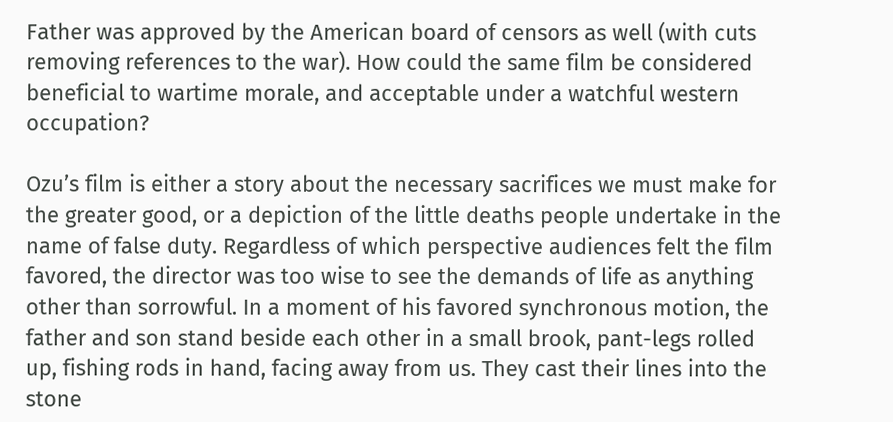Father was approved by the American board of censors as well (with cuts removing references to the war). How could the same film be considered beneficial to wartime morale, and acceptable under a watchful western occupation?

Ozu’s film is either a story about the necessary sacrifices we must make for the greater good, or a depiction of the little deaths people undertake in the name of false duty. Regardless of which perspective audiences felt the film favored, the director was too wise to see the demands of life as anything other than sorrowful. In a moment of his favored synchronous motion, the father and son stand beside each other in a small brook, pant-legs rolled up, fishing rods in hand, facing away from us. They cast their lines into the stone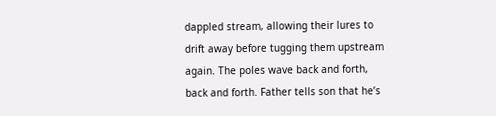dappled stream, allowing their lures to drift away before tugging them upstream again. The poles wave back and forth, back and forth. Father tells son that he’s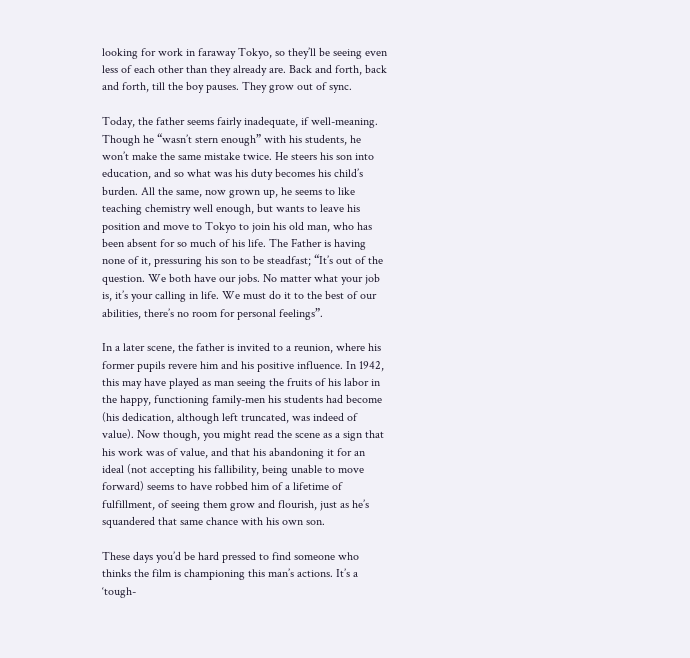looking for work in faraway Tokyo, so they’ll be seeing even less of each other than they already are. Back and forth, back and forth, till the boy pauses. They grow out of sync.

Today, the father seems fairly inadequate, if well-meaning. Though he “wasn’t stern enough” with his students, he won’t make the same mistake twice. He steers his son into education, and so what was his duty becomes his child’s burden. All the same, now grown up, he seems to like teaching chemistry well enough, but wants to leave his position and move to Tokyo to join his old man, who has been absent for so much of his life. The Father is having none of it, pressuring his son to be steadfast; “It’s out of the question. We both have our jobs. No matter what your job is, it’s your calling in life. We must do it to the best of our abilities, there’s no room for personal feelings”.

In a later scene, the father is invited to a reunion, where his former pupils revere him and his positive influence. In 1942, this may have played as man seeing the fruits of his labor in the happy, functioning family-men his students had become (his dedication, although left truncated, was indeed of value). Now though, you might read the scene as a sign that his work was of value, and that his abandoning it for an ideal (not accepting his fallibility, being unable to move forward) seems to have robbed him of a lifetime of fulfillment, of seeing them grow and flourish, just as he’s squandered that same chance with his own son.

These days you’d be hard pressed to find someone who thinks the film is championing this man’s actions. It’s a ‘tough-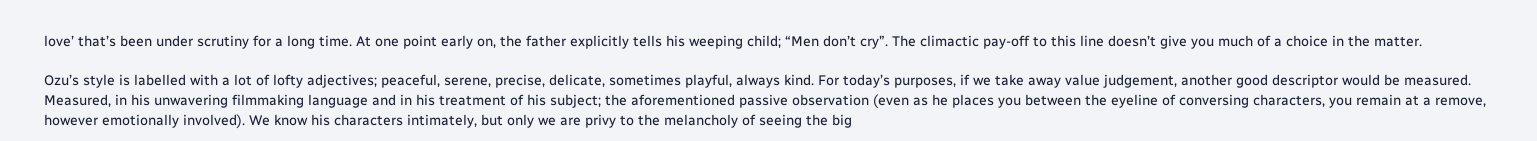love’ that’s been under scrutiny for a long time. At one point early on, the father explicitly tells his weeping child; “Men don’t cry”. The climactic pay-off to this line doesn’t give you much of a choice in the matter.

Ozu’s style is labelled with a lot of lofty adjectives; peaceful, serene, precise, delicate, sometimes playful, always kind. For today’s purposes, if we take away value judgement, another good descriptor would be measured. Measured, in his unwavering filmmaking language and in his treatment of his subject; the aforementioned passive observation (even as he places you between the eyeline of conversing characters, you remain at a remove, however emotionally involved). We know his characters intimately, but only we are privy to the melancholy of seeing the big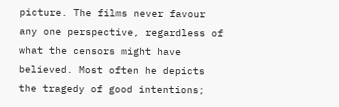picture. The films never favour any one perspective, regardless of what the censors might have believed. Most often he depicts the tragedy of good intentions;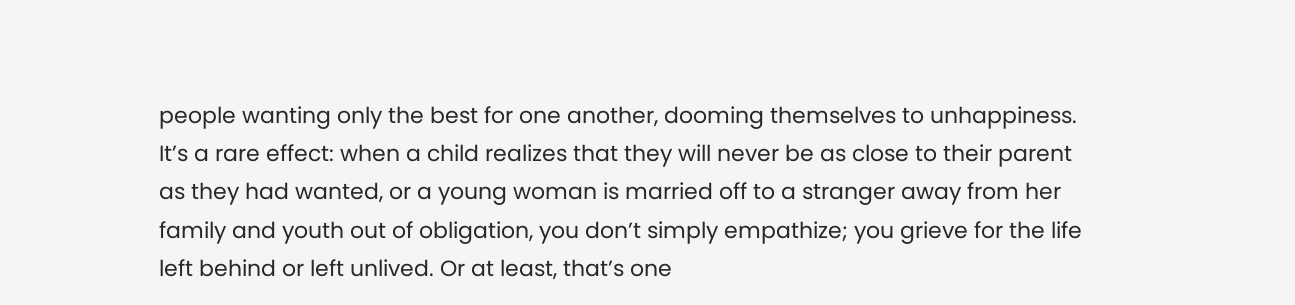people wanting only the best for one another, dooming themselves to unhappiness. It’s a rare effect: when a child realizes that they will never be as close to their parent as they had wanted, or a young woman is married off to a stranger away from her family and youth out of obligation, you don’t simply empathize; you grieve for the life left behind or left unlived. Or at least, that’s one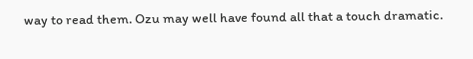way to read them. Ozu may well have found all that a touch dramatic.